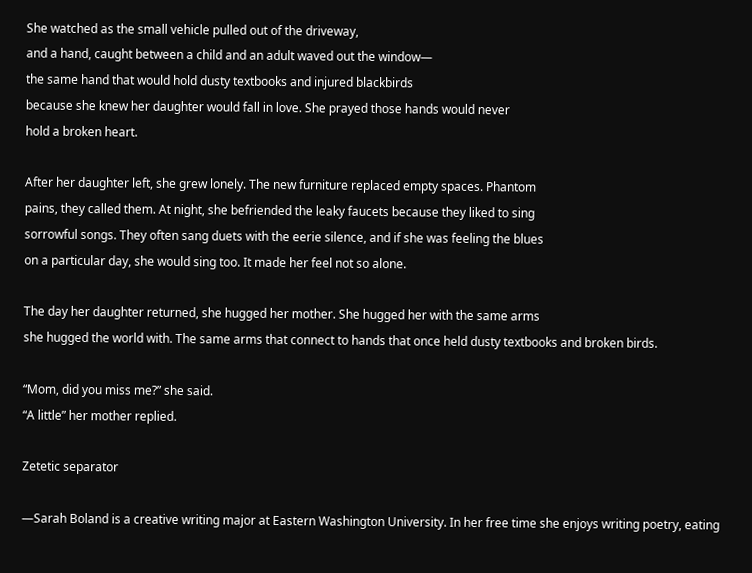She watched as the small vehicle pulled out of the driveway,
and a hand, caught between a child and an adult waved out the window—
the same hand that would hold dusty textbooks and injured blackbirds
because she knew her daughter would fall in love. She prayed those hands would never
hold a broken heart.

After her daughter left, she grew lonely. The new furniture replaced empty spaces. Phantom
pains, they called them. At night, she befriended the leaky faucets because they liked to sing
sorrowful songs. They often sang duets with the eerie silence, and if she was feeling the blues
on a particular day, she would sing too. It made her feel not so alone.

The day her daughter returned, she hugged her mother. She hugged her with the same arms
she hugged the world with. The same arms that connect to hands that once held dusty textbooks and broken birds.

“Mom, did you miss me?” she said.
“A little” her mother replied.

Zetetic separator

—Sarah Boland is a creative writing major at Eastern Washington University. In her free time she enjoys writing poetry, eating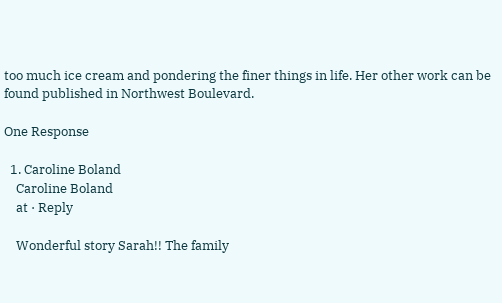too much ice cream and pondering the finer things in life. Her other work can be found published in Northwest Boulevard.

One Response

  1. Caroline Boland
    Caroline Boland
    at · Reply

    Wonderful story Sarah!! The family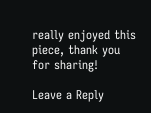really enjoyed this piece, thank you for sharing!

Leave a Reply